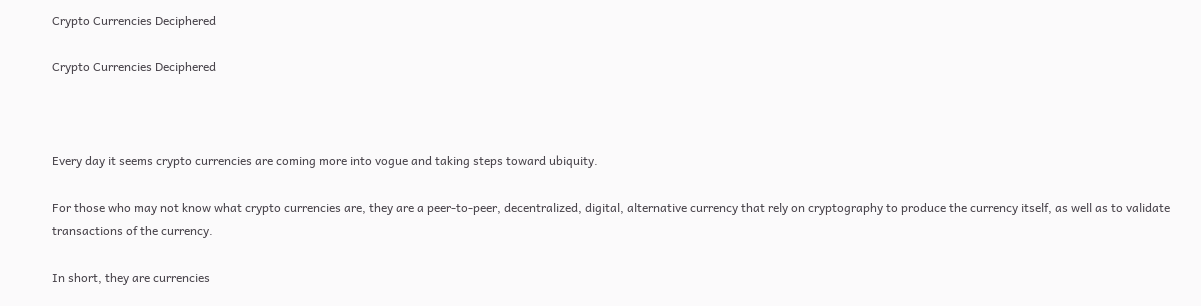Crypto Currencies Deciphered

Crypto Currencies Deciphered



Every day it seems crypto currencies are coming more into vogue and taking steps toward ubiquity.

For those who may not know what crypto currencies are, they are a peer-to-peer, decentralized, digital, alternative currency that rely on cryptography to produce the currency itself, as well as to validate transactions of the currency.

In short, they are currencies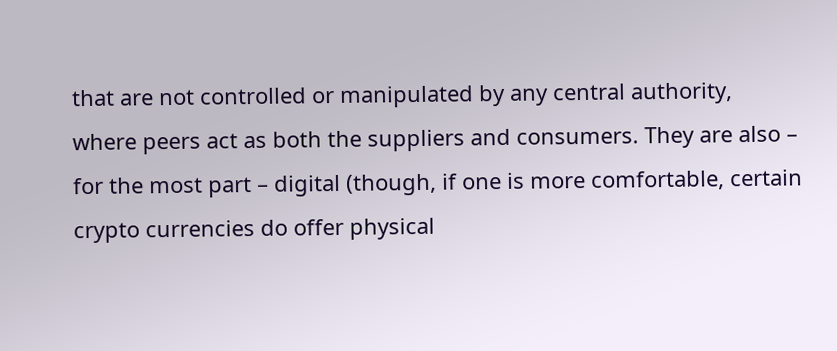that are not controlled or manipulated by any central authority, where peers act as both the suppliers and consumers. They are also – for the most part – digital (though, if one is more comfortable, certain crypto currencies do offer physical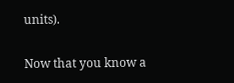units).

Now that you know a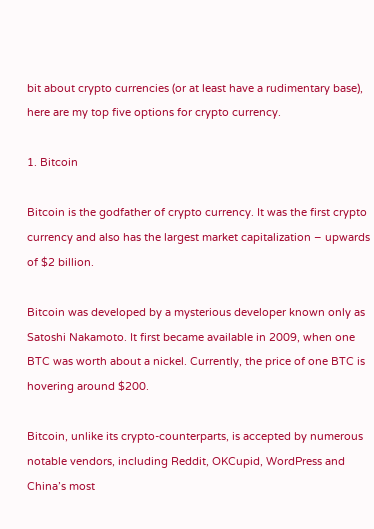bit about crypto currencies (or at least have a rudimentary base), here are my top five options for crypto currency.

1. Bitcoin

Bitcoin is the godfather of crypto currency. It was the first crypto currency and also has the largest market capitalization – upwards of $2 billion.

Bitcoin was developed by a mysterious developer known only as Satoshi Nakamoto. It first became available in 2009, when one BTC was worth about a nickel. Currently, the price of one BTC is hovering around $200.

Bitcoin, unlike its crypto-counterparts, is accepted by numerous notable vendors, including Reddit, OKCupid, WordPress and China’s most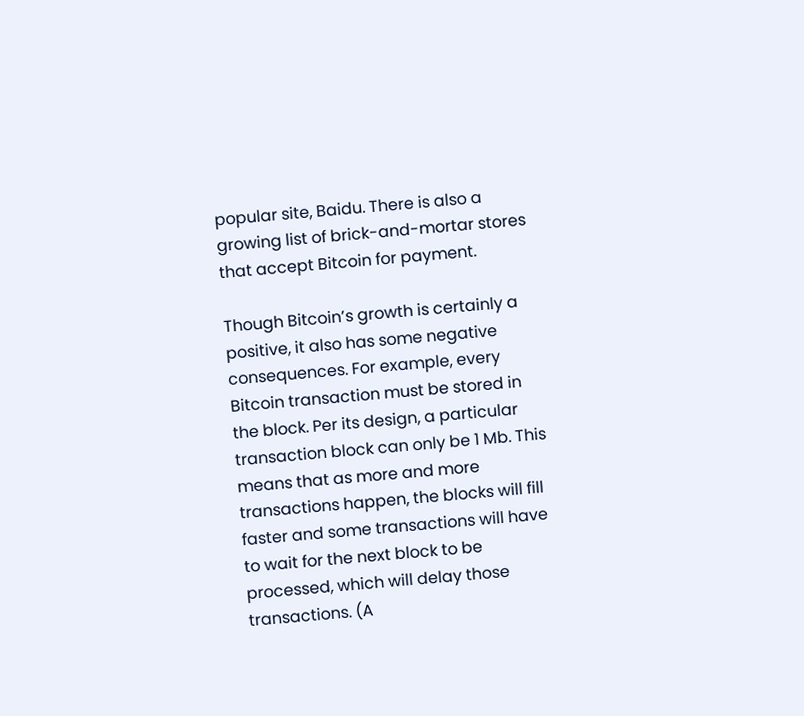popular site, Baidu. There is also a growing list of brick-and-mortar stores that accept Bitcoin for payment.

Though Bitcoin’s growth is certainly a positive, it also has some negative consequences. For example, every Bitcoin transaction must be stored in the block. Per its design, a particular transaction block can only be 1 Mb. This means that as more and more transactions happen, the blocks will fill faster and some transactions will have to wait for the next block to be processed, which will delay those transactions. (A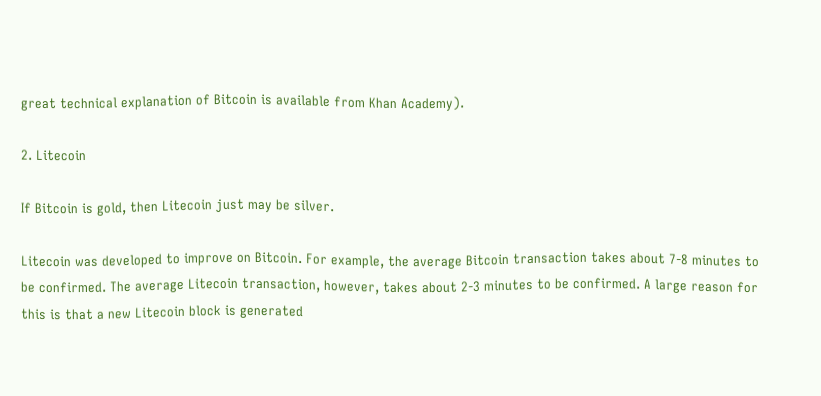great technical explanation of Bitcoin is available from Khan Academy).

2. Litecoin

If Bitcoin is gold, then Litecoin just may be silver.

Litecoin was developed to improve on Bitcoin. For example, the average Bitcoin transaction takes about 7-8 minutes to be confirmed. The average Litecoin transaction, however, takes about 2-3 minutes to be confirmed. A large reason for this is that a new Litecoin block is generated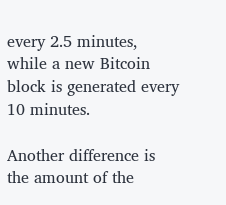every 2.5 minutes, while a new Bitcoin block is generated every 10 minutes.

Another difference is the amount of the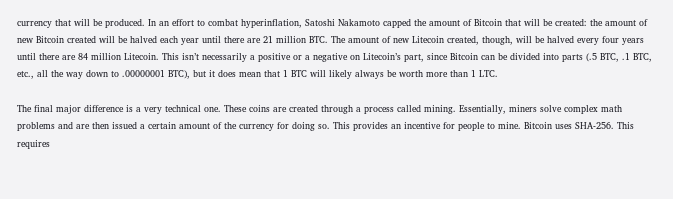currency that will be produced. In an effort to combat hyperinflation, Satoshi Nakamoto capped the amount of Bitcoin that will be created: the amount of new Bitcoin created will be halved each year until there are 21 million BTC. The amount of new Litecoin created, though, will be halved every four years until there are 84 million Litecoin. This isn’t necessarily a positive or a negative on Litecoin’s part, since Bitcoin can be divided into parts (.5 BTC, .1 BTC, etc., all the way down to .00000001 BTC), but it does mean that 1 BTC will likely always be worth more than 1 LTC.

The final major difference is a very technical one. These coins are created through a process called mining. Essentially, miners solve complex math problems and are then issued a certain amount of the currency for doing so. This provides an incentive for people to mine. Bitcoin uses SHA-256. This requires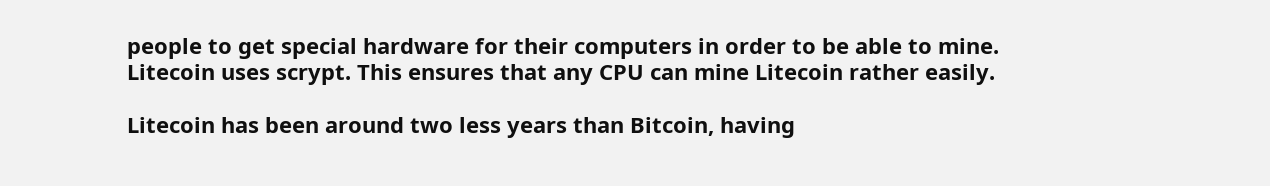people to get special hardware for their computers in order to be able to mine. Litecoin uses scrypt. This ensures that any CPU can mine Litecoin rather easily.

Litecoin has been around two less years than Bitcoin, having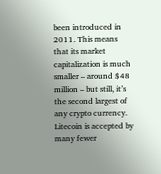been introduced in 2011. This means that its market capitalization is much smaller – around $48 million – but still, it’s the second largest of any crypto currency.  Litecoin is accepted by many fewer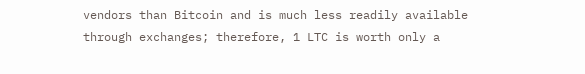vendors than Bitcoin and is much less readily available through exchanges; therefore, 1 LTC is worth only a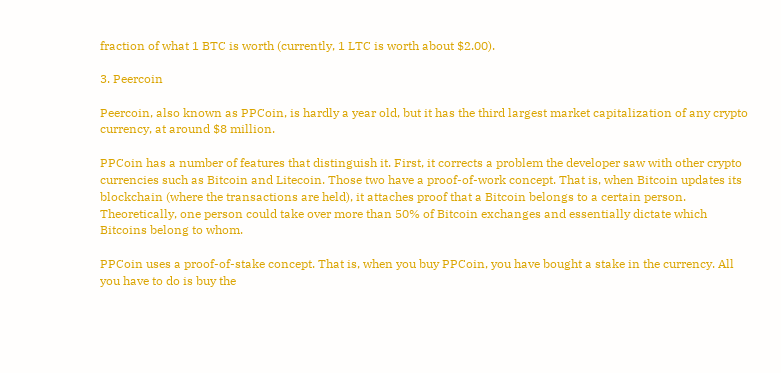fraction of what 1 BTC is worth (currently, 1 LTC is worth about $2.00).

3. Peercoin

Peercoin, also known as PPCoin, is hardly a year old, but it has the third largest market capitalization of any crypto currency, at around $8 million.

PPCoin has a number of features that distinguish it. First, it corrects a problem the developer saw with other crypto currencies such as Bitcoin and Litecoin. Those two have a proof-of-work concept. That is, when Bitcoin updates its blockchain (where the transactions are held), it attaches proof that a Bitcoin belongs to a certain person. Theoretically, one person could take over more than 50% of Bitcoin exchanges and essentially dictate which Bitcoins belong to whom.

PPCoin uses a proof-of-stake concept. That is, when you buy PPCoin, you have bought a stake in the currency. All you have to do is buy the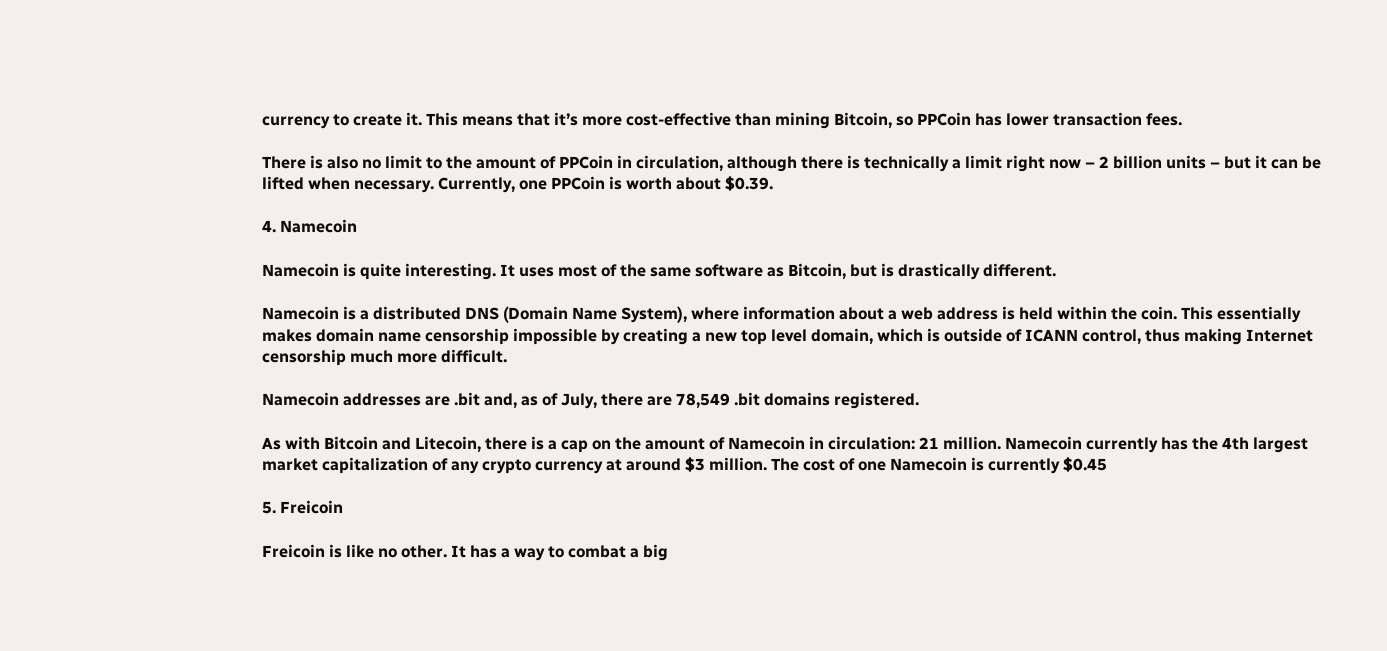currency to create it. This means that it’s more cost-effective than mining Bitcoin, so PPCoin has lower transaction fees.

There is also no limit to the amount of PPCoin in circulation, although there is technically a limit right now – 2 billion units – but it can be lifted when necessary. Currently, one PPCoin is worth about $0.39.

4. Namecoin

Namecoin is quite interesting. It uses most of the same software as Bitcoin, but is drastically different.

Namecoin is a distributed DNS (Domain Name System), where information about a web address is held within the coin. This essentially makes domain name censorship impossible by creating a new top level domain, which is outside of ICANN control, thus making Internet censorship much more difficult.

Namecoin addresses are .bit and, as of July, there are 78,549 .bit domains registered.

As with Bitcoin and Litecoin, there is a cap on the amount of Namecoin in circulation: 21 million. Namecoin currently has the 4th largest market capitalization of any crypto currency at around $3 million. The cost of one Namecoin is currently $0.45

5. Freicoin

Freicoin is like no other. It has a way to combat a big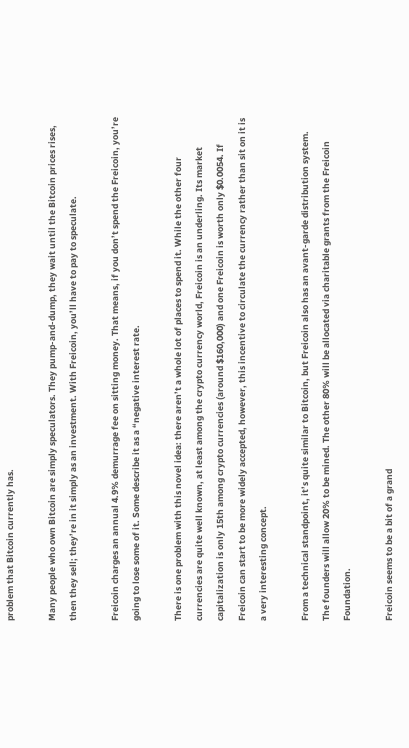problem that Bitcoin currently has.

Many people who own Bitcoin are simply speculators. They pump-and-dump, they wait until the Bitcoin prices rises, then they sell; they’re in it simply as an investment. With Freicoin, you’ll have to pay to speculate.

Freicoin charges an annual 4.9% demurrage fee on sitting money. That means, if you don’t spend the Freicoin, you’re going to lose some of it. Some describe it as a “negative interest rate.

There is one problem with this novel idea: there aren’t a whole lot of places to spend it. While the other four currencies are quite well known, at least among the crypto currency world, Freicoin is an underling. Its market capitalization is only 15th among crypto currencies (around $160,000) and one Freicoin is worth only $0.0054. If Freicoin can start to be more widely accepted, however, this incentive to circulate the currency rather than sit on it is a very interesting concept.

From a technical standpoint, it’s quite similar to Bitcoin, but Freicoin also has an avant-garde distribution system. The founders will allow 20% to be mined. The other 80% will be allocated via charitable grants from the Freicoin Foundation.

Freicoin seems to be a bit of a grand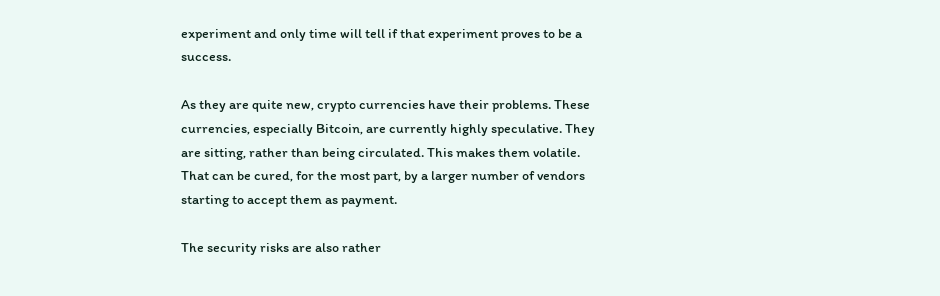experiment and only time will tell if that experiment proves to be a success.

As they are quite new, crypto currencies have their problems. These currencies, especially Bitcoin, are currently highly speculative. They are sitting, rather than being circulated. This makes them volatile. That can be cured, for the most part, by a larger number of vendors starting to accept them as payment.

The security risks are also rather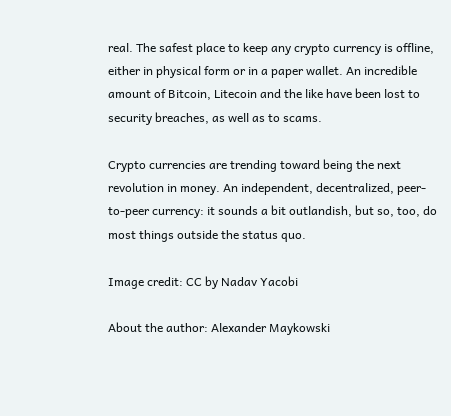real. The safest place to keep any crypto currency is offline, either in physical form or in a paper wallet. An incredible amount of Bitcoin, Litecoin and the like have been lost to security breaches, as well as to scams.

Crypto currencies are trending toward being the next revolution in money. An independent, decentralized, peer-to-peer currency: it sounds a bit outlandish, but so, too, do most things outside the status quo.

Image credit: CC by Nadav Yacobi

About the author: Alexander Maykowski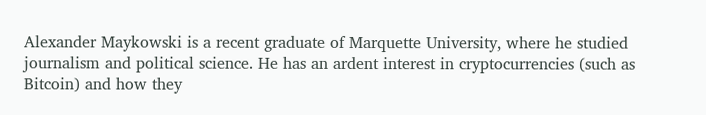Alexander Maykowski is a recent graduate of Marquette University, where he studied journalism and political science. He has an ardent interest in cryptocurrencies (such as Bitcoin) and how they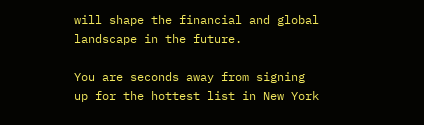will shape the financial and global landscape in the future.

You are seconds away from signing up for the hottest list in New York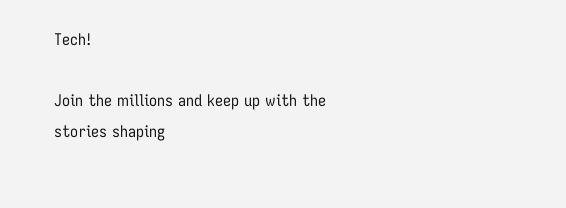Tech!

Join the millions and keep up with the stories shaping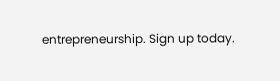entrepreneurship. Sign up today.